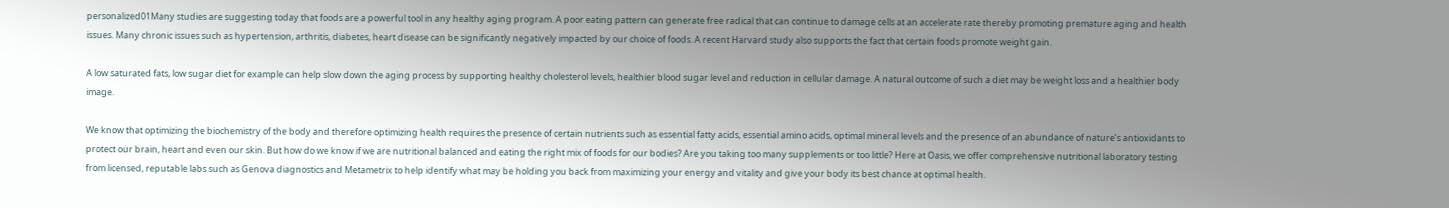personalized01Many studies are suggesting today that foods are a powerful tool in any healthy aging program. A poor eating pattern can generate free radical that can continue to damage cells at an accelerate rate thereby promoting premature aging and health issues. Many chronic issues such as hypertension, arthritis, diabetes, heart disease can be significantly negatively impacted by our choice of foods. A recent Harvard study also supports the fact that certain foods promote weight gain.

A low saturated fats, low sugar diet for example can help slow down the aging process by supporting healthy cholesterol levels, healthier blood sugar level and reduction in cellular damage. A natural outcome of such a diet may be weight loss and a healthier body image.

We know that optimizing the biochemistry of the body and therefore optimizing health requires the presence of certain nutrients such as essential fatty acids, essential amino acids, optimal mineral levels and the presence of an abundance of nature’s antioxidants to protect our brain, heart and even our skin. But how do we know if we are nutritional balanced and eating the right mix of foods for our bodies? Are you taking too many supplements or too little? Here at Oasis, we offer comprehensive nutritional laboratory testing from licensed, reputable labs such as Genova diagnostics and Metametrix to help identify what may be holding you back from maximizing your energy and vitality and give your body its best chance at optimal health.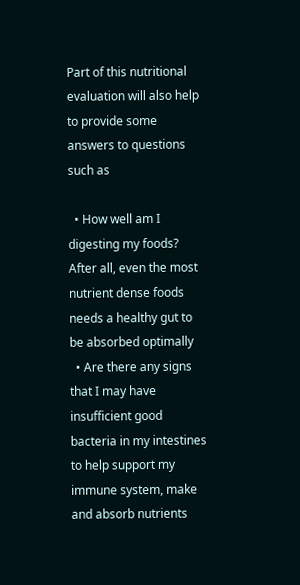Part of this nutritional evaluation will also help to provide some answers to questions such as

  • How well am I digesting my foods? After all, even the most nutrient dense foods needs a healthy gut to be absorbed optimally
  • Are there any signs that I may have insufficient good bacteria in my intestines to help support my immune system, make and absorb nutrients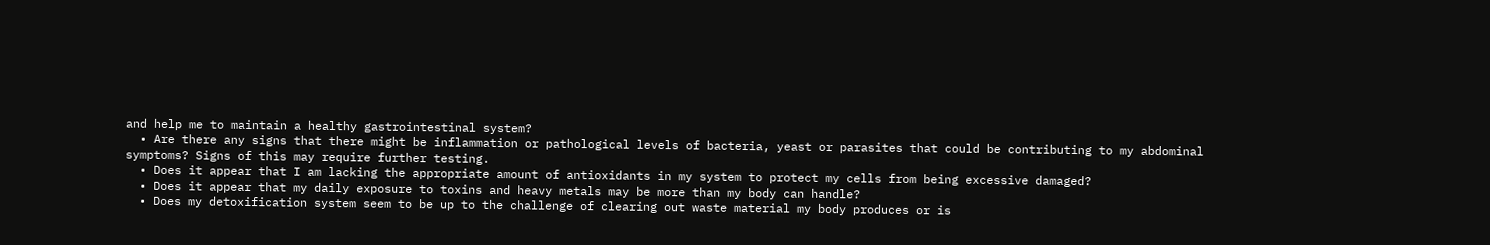and help me to maintain a healthy gastrointestinal system?
  • Are there any signs that there might be inflammation or pathological levels of bacteria, yeast or parasites that could be contributing to my abdominal symptoms? Signs of this may require further testing.
  • Does it appear that I am lacking the appropriate amount of antioxidants in my system to protect my cells from being excessive damaged?
  • Does it appear that my daily exposure to toxins and heavy metals may be more than my body can handle?
  • Does my detoxification system seem to be up to the challenge of clearing out waste material my body produces or is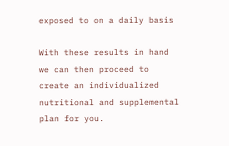exposed to on a daily basis

With these results in hand we can then proceed to create an individualized nutritional and supplemental plan for you.